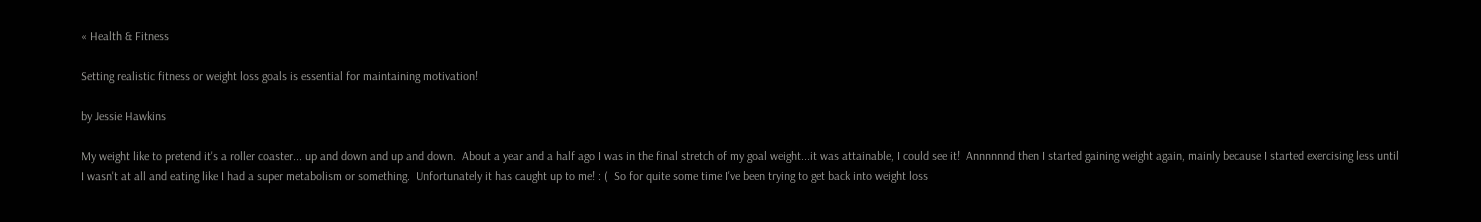« Health & Fitness

Setting realistic fitness or weight loss goals is essential for maintaining motivation!

by Jessie Hawkins

My weight like to pretend it's a roller coaster... up and down and up and down.  About a year and a half ago I was in the final stretch of my goal weight...it was attainable, I could see it!  Annnnnnd then I started gaining weight again, mainly because I started exercising less until I wasn't at all and eating like I had a super metabolism or something.  Unfortunately it has caught up to me! : (  So for quite some time I've been trying to get back into weight loss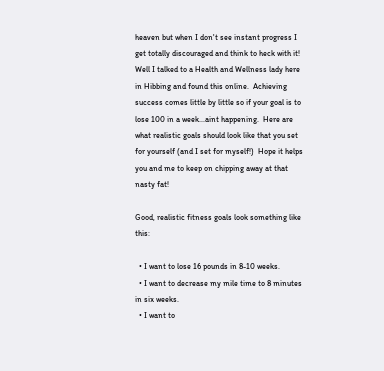heaven but when I don't see instant progress I get totally discouraged and think to heck with it!  Well I talked to a Health and Wellness lady here in Hibbing and found this online.  Achieving success comes little by little so if your goal is to lose 100 in a week...aint happening.  Here are what realistic goals should look like that you set for yourself (and I set for myself!)  Hope it helps you and me to keep on chipping away at that nasty fat!

Good, realistic fitness goals look something like this:

  • I want to lose 16 pounds in 8-10 weeks.
  • I want to decrease my mile time to 8 minutes in six weeks.
  • I want to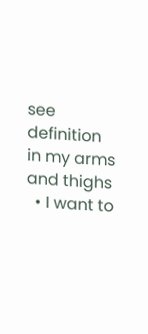see definition in my arms and thighs
  • I want to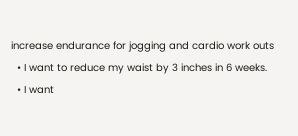increase endurance for jogging and cardio work outs
  • I want to reduce my waist by 3 inches in 6 weeks.
  • I want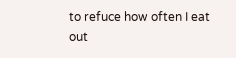to refuce how often I eat out